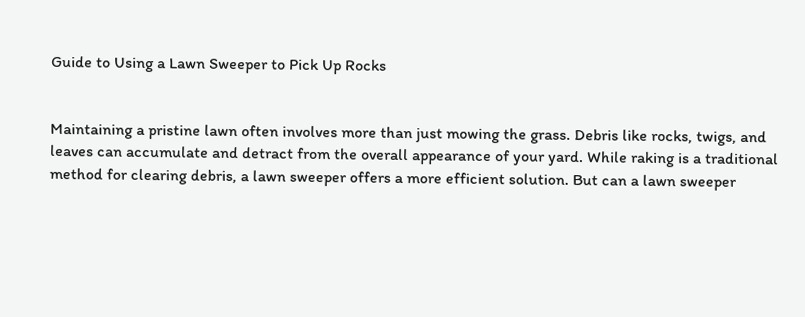Guide to Using a Lawn Sweeper to Pick Up Rocks


Maintaining a pristine lawn often involves more than just mowing the grass. Debris like rocks, twigs, and leaves can accumulate and detract from the overall appearance of your yard. While raking is a traditional method for clearing debris, a lawn sweeper offers a more efficient solution. But can a lawn sweeper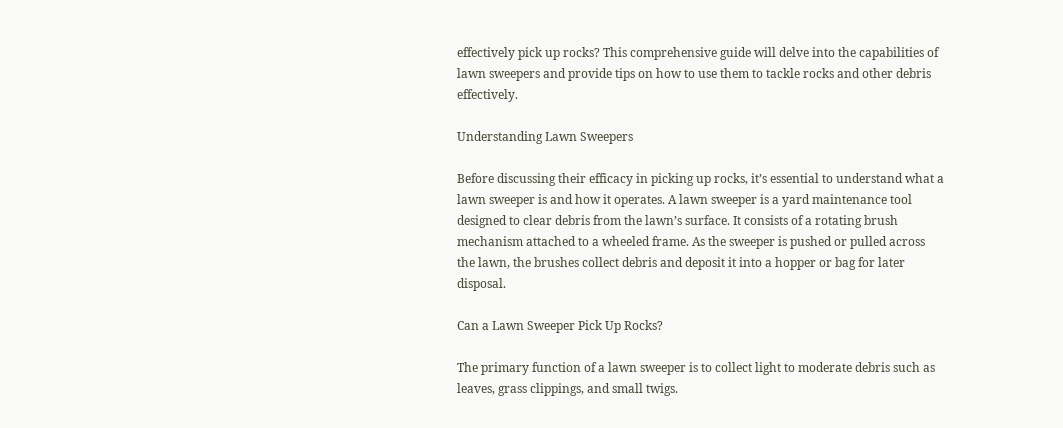effectively pick up rocks? This comprehensive guide will delve into the capabilities of lawn sweepers and provide tips on how to use them to tackle rocks and other debris effectively.

Understanding Lawn Sweepers

Before discussing their efficacy in picking up rocks, it’s essential to understand what a lawn sweeper is and how it operates. A lawn sweeper is a yard maintenance tool designed to clear debris from the lawn’s surface. It consists of a rotating brush mechanism attached to a wheeled frame. As the sweeper is pushed or pulled across the lawn, the brushes collect debris and deposit it into a hopper or bag for later disposal.

Can a Lawn Sweeper Pick Up Rocks?

The primary function of a lawn sweeper is to collect light to moderate debris such as leaves, grass clippings, and small twigs.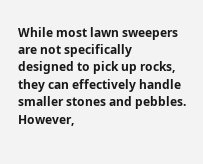While most lawn sweepers are not specifically designed to pick up rocks, they can effectively handle smaller stones and pebbles. However,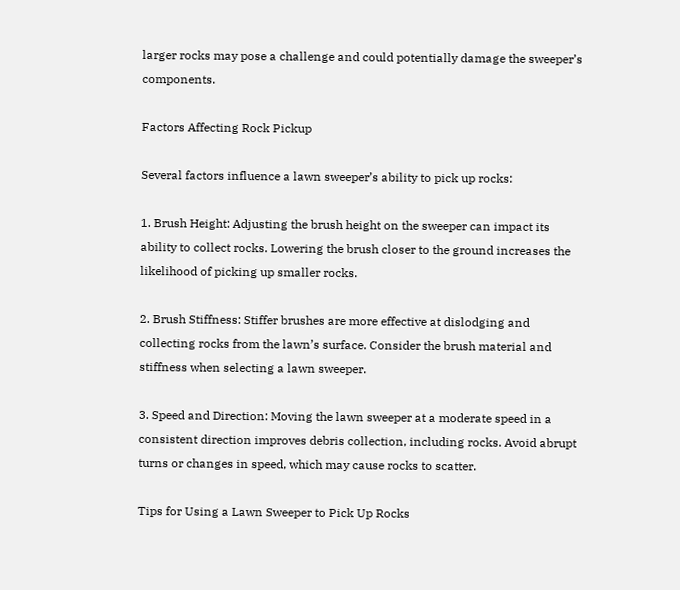larger rocks may pose a challenge and could potentially damage the sweeper’s components.

Factors Affecting Rock Pickup

Several factors influence a lawn sweeper’s ability to pick up rocks:

1. Brush Height: Adjusting the brush height on the sweeper can impact its ability to collect rocks. Lowering the brush closer to the ground increases the likelihood of picking up smaller rocks.

2. Brush Stiffness: Stiffer brushes are more effective at dislodging and collecting rocks from the lawn’s surface. Consider the brush material and stiffness when selecting a lawn sweeper.

3. Speed and Direction: Moving the lawn sweeper at a moderate speed in a consistent direction improves debris collection, including rocks. Avoid abrupt turns or changes in speed, which may cause rocks to scatter.

Tips for Using a Lawn Sweeper to Pick Up Rocks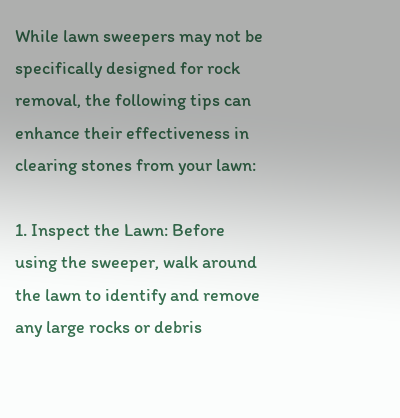While lawn sweepers may not be specifically designed for rock removal, the following tips can enhance their effectiveness in clearing stones from your lawn:

1. Inspect the Lawn: Before using the sweeper, walk around the lawn to identify and remove any large rocks or debris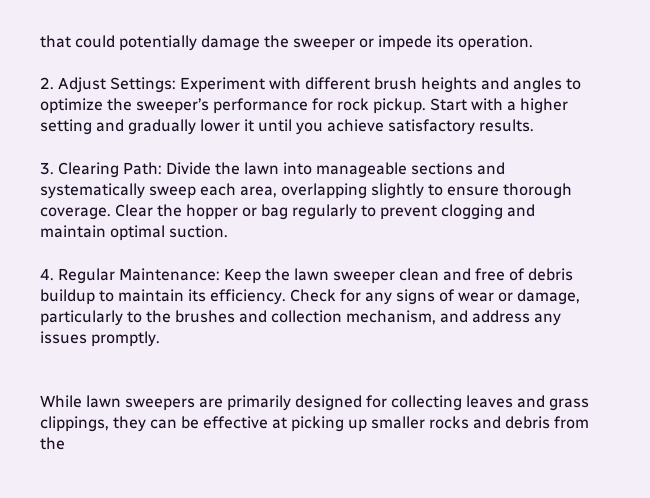that could potentially damage the sweeper or impede its operation.

2. Adjust Settings: Experiment with different brush heights and angles to optimize the sweeper’s performance for rock pickup. Start with a higher setting and gradually lower it until you achieve satisfactory results.

3. Clearing Path: Divide the lawn into manageable sections and systematically sweep each area, overlapping slightly to ensure thorough coverage. Clear the hopper or bag regularly to prevent clogging and maintain optimal suction.

4. Regular Maintenance: Keep the lawn sweeper clean and free of debris buildup to maintain its efficiency. Check for any signs of wear or damage, particularly to the brushes and collection mechanism, and address any issues promptly.


While lawn sweepers are primarily designed for collecting leaves and grass clippings, they can be effective at picking up smaller rocks and debris from the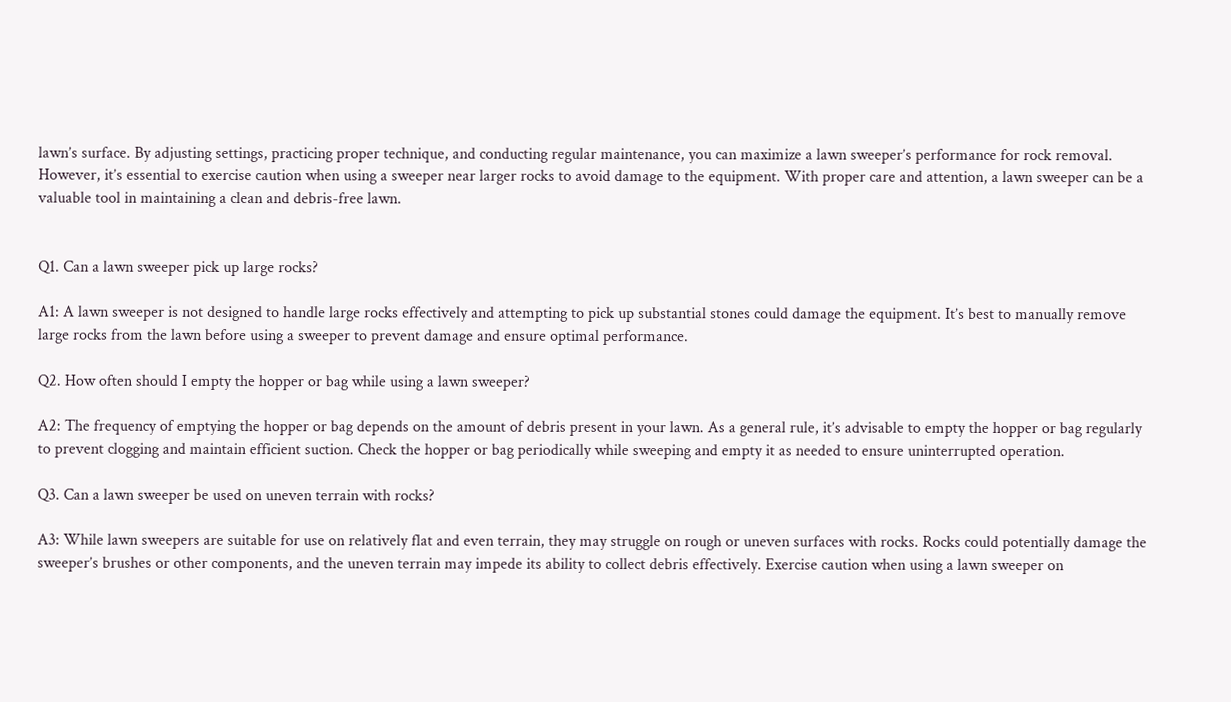lawn’s surface. By adjusting settings, practicing proper technique, and conducting regular maintenance, you can maximize a lawn sweeper’s performance for rock removal. However, it’s essential to exercise caution when using a sweeper near larger rocks to avoid damage to the equipment. With proper care and attention, a lawn sweeper can be a valuable tool in maintaining a clean and debris-free lawn.


Q1. Can a lawn sweeper pick up large rocks?

A1: A lawn sweeper is not designed to handle large rocks effectively and attempting to pick up substantial stones could damage the equipment. It’s best to manually remove large rocks from the lawn before using a sweeper to prevent damage and ensure optimal performance.

Q2. How often should I empty the hopper or bag while using a lawn sweeper?

A2: The frequency of emptying the hopper or bag depends on the amount of debris present in your lawn. As a general rule, it’s advisable to empty the hopper or bag regularly to prevent clogging and maintain efficient suction. Check the hopper or bag periodically while sweeping and empty it as needed to ensure uninterrupted operation.

Q3. Can a lawn sweeper be used on uneven terrain with rocks?

A3: While lawn sweepers are suitable for use on relatively flat and even terrain, they may struggle on rough or uneven surfaces with rocks. Rocks could potentially damage the sweeper’s brushes or other components, and the uneven terrain may impede its ability to collect debris effectively. Exercise caution when using a lawn sweeper on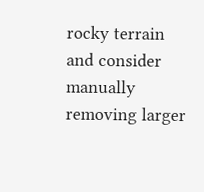rocky terrain and consider manually removing larger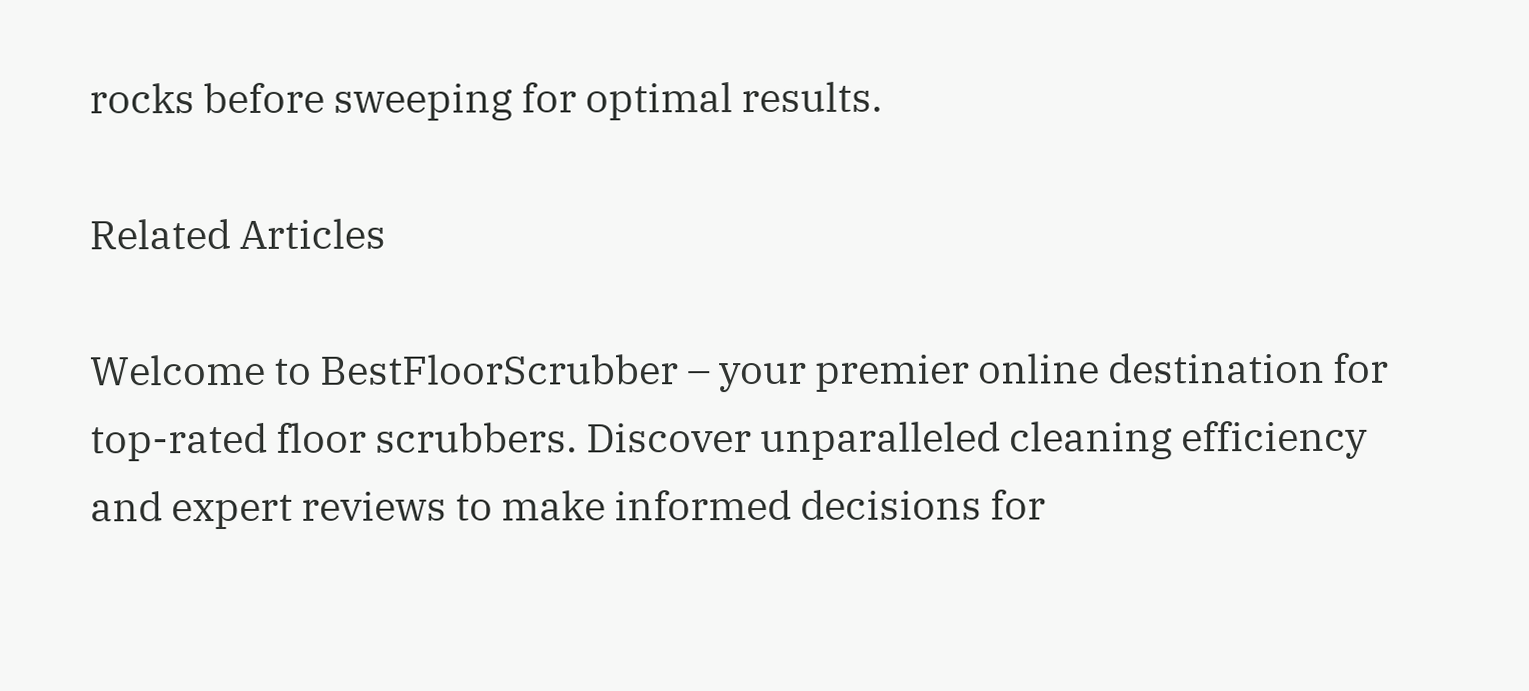rocks before sweeping for optimal results.

Related Articles

Welcome to BestFloorScrubber – your premier online destination for top-rated floor scrubbers. Discover unparalleled cleaning efficiency and expert reviews to make informed decisions for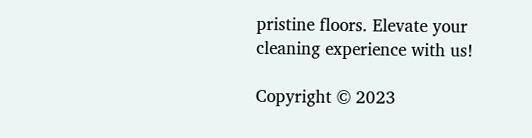pristine floors. Elevate your cleaning experience with us!

Copyright © 2023